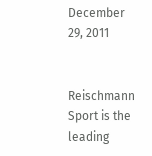December 29, 2011


Reischmann Sport is the leading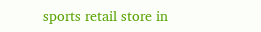sports retail store in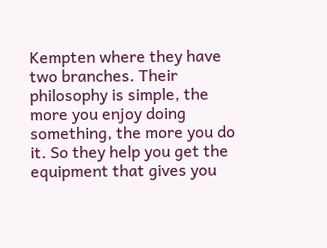Kempten where they have two branches. Their philosophy is simple, the more you enjoy doing something, the more you do it. So they help you get the equipment that gives you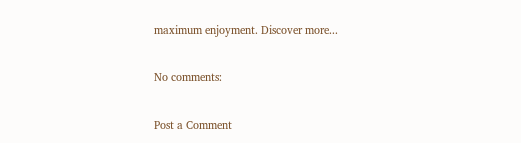maximum enjoyment. Discover more...

No comments:

Post a Comment